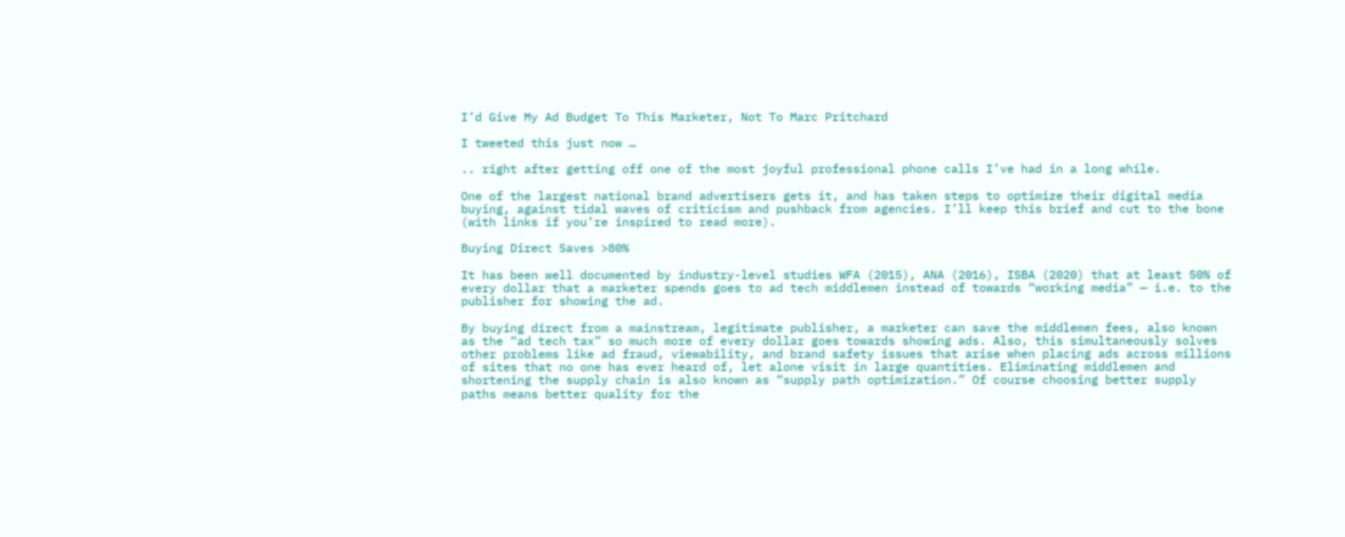I’d Give My Ad Budget To This Marketer, Not To Marc Pritchard

I tweeted this just now …

.. right after getting off one of the most joyful professional phone calls I’ve had in a long while.

One of the largest national brand advertisers gets it, and has taken steps to optimize their digital media buying, against tidal waves of criticism and pushback from agencies. I’ll keep this brief and cut to the bone (with links if you’re inspired to read more).

Buying Direct Saves >80%

It has been well documented by industry-level studies WFA (2015), ANA (2016), ISBA (2020) that at least 50% of every dollar that a marketer spends goes to ad tech middlemen instead of towards “working media” — i.e. to the publisher for showing the ad.

By buying direct from a mainstream, legitimate publisher, a marketer can save the middlemen fees, also known as the “ad tech tax” so much more of every dollar goes towards showing ads. Also, this simultaneously solves other problems like ad fraud, viewability, and brand safety issues that arise when placing ads across millions of sites that no one has ever heard of, let alone visit in large quantities. Eliminating middlemen and shortening the supply chain is also known as “supply path optimization.” Of course choosing better supply paths means better quality for the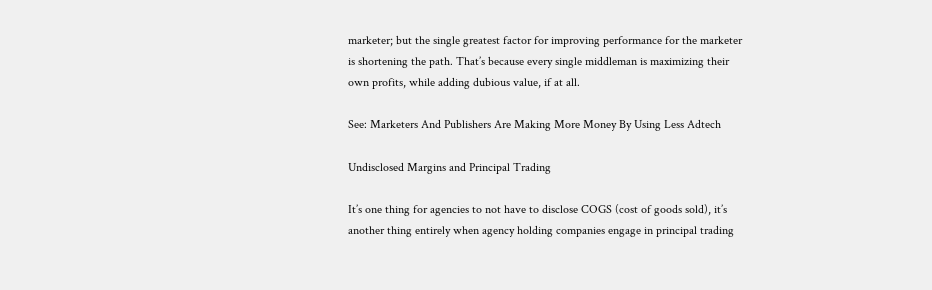marketer; but the single greatest factor for improving performance for the marketer is shortening the path. That’s because every single middleman is maximizing their own profits, while adding dubious value, if at all.

See: Marketers And Publishers Are Making More Money By Using Less Adtech

Undisclosed Margins and Principal Trading

It’s one thing for agencies to not have to disclose COGS (cost of goods sold), it’s another thing entirely when agency holding companies engage in principal trading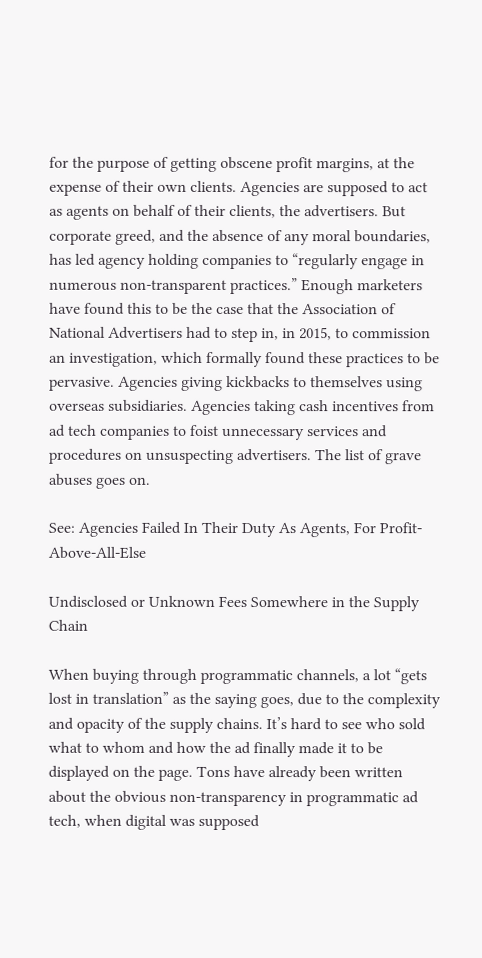for the purpose of getting obscene profit margins, at the expense of their own clients. Agencies are supposed to act as agents on behalf of their clients, the advertisers. But corporate greed, and the absence of any moral boundaries, has led agency holding companies to “regularly engage in numerous non-transparent practices.” Enough marketers have found this to be the case that the Association of National Advertisers had to step in, in 2015, to commission an investigation, which formally found these practices to be pervasive. Agencies giving kickbacks to themselves using overseas subsidiaries. Agencies taking cash incentives from ad tech companies to foist unnecessary services and procedures on unsuspecting advertisers. The list of grave abuses goes on.

See: Agencies Failed In Their Duty As Agents, For Profit-Above-All-Else

Undisclosed or Unknown Fees Somewhere in the Supply Chain

When buying through programmatic channels, a lot “gets lost in translation” as the saying goes, due to the complexity and opacity of the supply chains. It’s hard to see who sold what to whom and how the ad finally made it to be displayed on the page. Tons have already been written about the obvious non-transparency in programmatic ad tech, when digital was supposed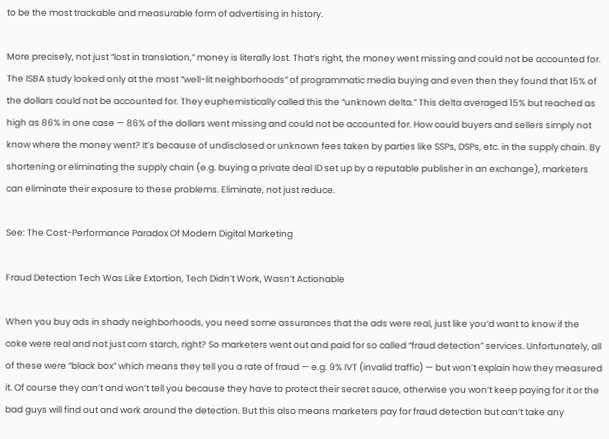to be the most trackable and measurable form of advertising in history.

More precisely, not just “lost in translation,” money is literally lost. That’s right, the money went missing and could not be accounted for. The ISBA study looked only at the most “well-lit neighborhoods” of programmatic media buying and even then they found that 15% of the dollars could not be accounted for. They euphemistically called this the “unknown delta.” This delta averaged 15% but reached as high as 86% in one case — 86% of the dollars went missing and could not be accounted for. How could buyers and sellers simply not know where the money went? It’s because of undisclosed or unknown fees taken by parties like SSPs, DSPs, etc. in the supply chain. By shortening or eliminating the supply chain (e.g. buying a private deal ID set up by a reputable publisher in an exchange), marketers can eliminate their exposure to these problems. Eliminate, not just reduce.

See: The Cost-Performance Paradox Of Modern Digital Marketing

Fraud Detection Tech Was Like Extortion, Tech Didn’t Work, Wasn’t Actionable

When you buy ads in shady neighborhoods, you need some assurances that the ads were real, just like you’d want to know if the coke were real and not just corn starch, right? So marketers went out and paid for so called “fraud detection” services. Unfortunately, all of these were “black box” which means they tell you a rate of fraud — e.g. 9% IVT (invalid traffic) — but won’t explain how they measured it. Of course they can’t and won’t tell you because they have to protect their secret sauce, otherwise you won’t keep paying for it or the bad guys will find out and work around the detection. But this also means marketers pay for fraud detection but can’t take any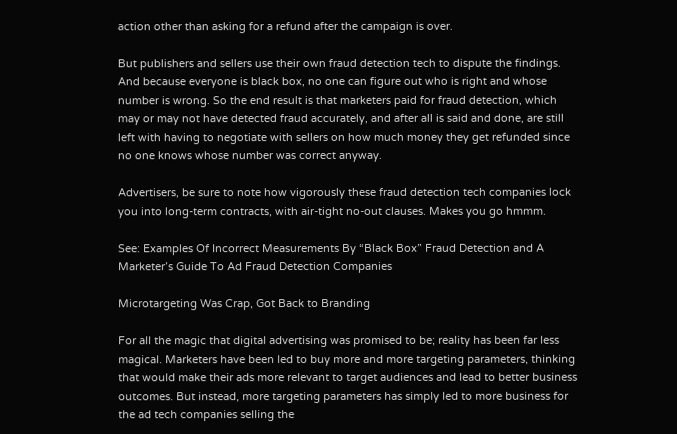action other than asking for a refund after the campaign is over.

But publishers and sellers use their own fraud detection tech to dispute the findings. And because everyone is black box, no one can figure out who is right and whose number is wrong. So the end result is that marketers paid for fraud detection, which may or may not have detected fraud accurately, and after all is said and done, are still left with having to negotiate with sellers on how much money they get refunded since no one knows whose number was correct anyway.

Advertisers, be sure to note how vigorously these fraud detection tech companies lock you into long-term contracts, with air-tight no-out clauses. Makes you go hmmm.

See: Examples Of Incorrect Measurements By “Black Box” Fraud Detection and A Marketer’s Guide To Ad Fraud Detection Companies

Microtargeting Was Crap, Got Back to Branding

For all the magic that digital advertising was promised to be; reality has been far less magical. Marketers have been led to buy more and more targeting parameters, thinking that would make their ads more relevant to target audiences and lead to better business outcomes. But instead, more targeting parameters has simply led to more business for the ad tech companies selling the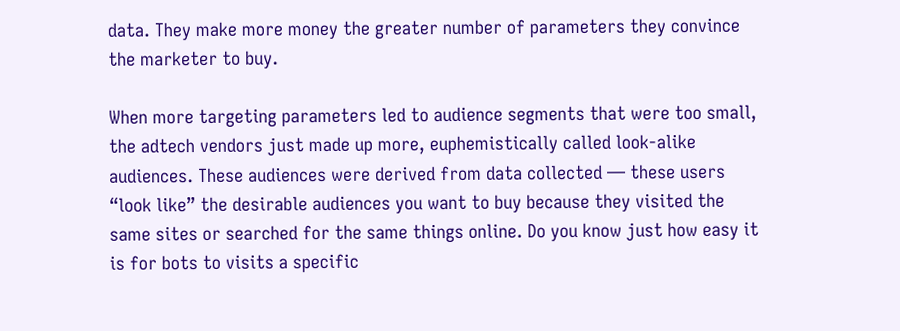data. They make more money the greater number of parameters they convince the marketer to buy.

When more targeting parameters led to audience segments that were too small, the adtech vendors just made up more, euphemistically called look-alike audiences. These audiences were derived from data collected — these users “look like” the desirable audiences you want to buy because they visited the same sites or searched for the same things online. Do you know just how easy it is for bots to visits a specific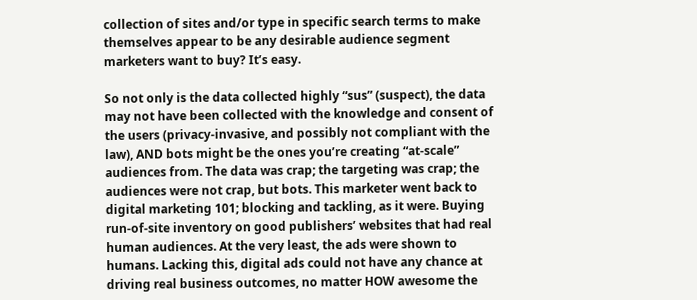collection of sites and/or type in specific search terms to make themselves appear to be any desirable audience segment marketers want to buy? It’s easy.

So not only is the data collected highly “sus” (suspect), the data may not have been collected with the knowledge and consent of the users (privacy-invasive, and possibly not compliant with the law), AND bots might be the ones you’re creating “at-scale” audiences from. The data was crap; the targeting was crap; the audiences were not crap, but bots. This marketer went back to digital marketing 101; blocking and tackling, as it were. Buying run-of-site inventory on good publishers’ websites that had real human audiences. At the very least, the ads were shown to humans. Lacking this, digital ads could not have any chance at driving real business outcomes, no matter HOW awesome the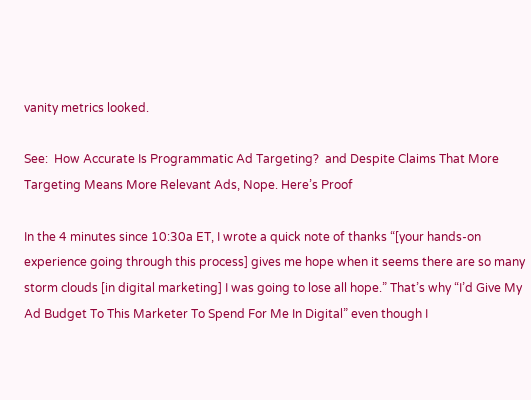vanity metrics looked.

See:  How Accurate Is Programmatic Ad Targeting?  and Despite Claims That More Targeting Means More Relevant Ads, Nope. Here’s Proof

In the 4 minutes since 10:30a ET, I wrote a quick note of thanks “[your hands-on experience going through this process] gives me hope when it seems there are so many storm clouds [in digital marketing] I was going to lose all hope.” That’s why “I’d Give My Ad Budget To This Marketer To Spend For Me In Digital” even though I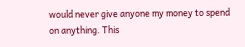would never give anyone my money to spend on anything. This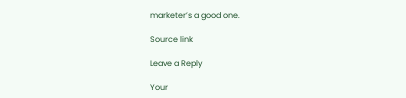marketer’s a good one.

Source link

Leave a Reply

Your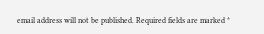email address will not be published. Required fields are marked *